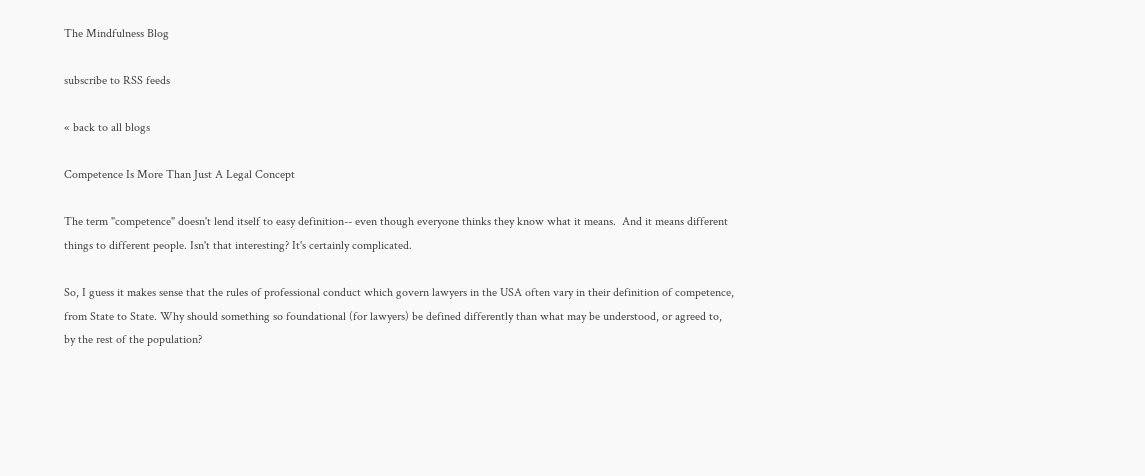The Mindfulness Blog

subscribe to RSS feeds

« back to all blogs

Competence Is More Than Just A Legal Concept

The term "competence" doesn't lend itself to easy definition-- even though everyone thinks they know what it means.  And it means different things to different people. Isn't that interesting? It's certainly complicated.

So, I guess it makes sense that the rules of professional conduct which govern lawyers in the USA often vary in their definition of competence, from State to State. Why should something so foundational (for lawyers) be defined differently than what may be understood, or agreed to, by the rest of the population?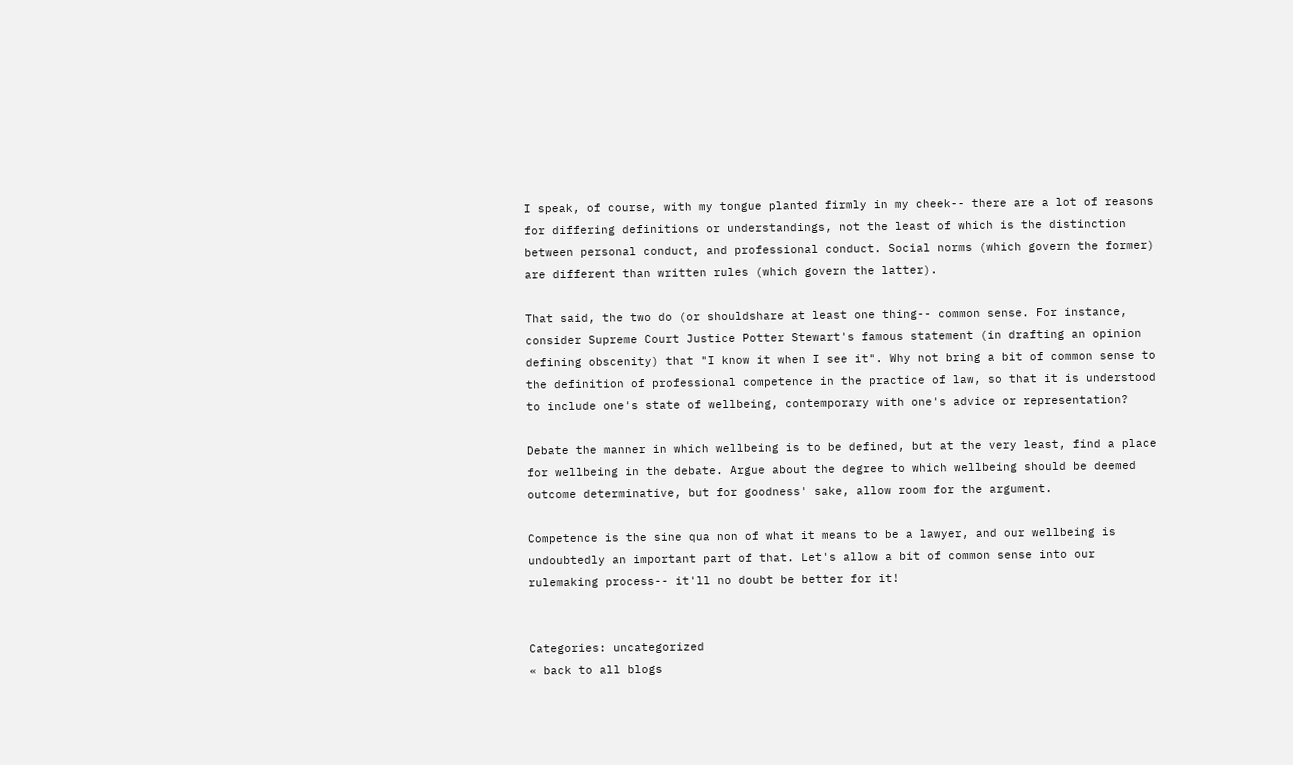I speak, of course, with my tongue planted firmly in my cheek-- there are a lot of reasons for differing definitions or understandings, not the least of which is the distinction between personal conduct, and professional conduct. Social norms (which govern the former) are different than written rules (which govern the latter).

That said, the two do (or shouldshare at least one thing-- common sense. For instance, consider Supreme Court Justice Potter Stewart's famous statement (in drafting an opinion defining obscenity) that "I know it when I see it". Why not bring a bit of common sense to the definition of professional competence in the practice of law, so that it is understood to include one's state of wellbeing, contemporary with one's advice or representation?

Debate the manner in which wellbeing is to be defined, but at the very least, find a place for wellbeing in the debate. Argue about the degree to which wellbeing should be deemed outcome determinative, but for goodness' sake, allow room for the argument.

Competence is the sine qua non of what it means to be a lawyer, and our wellbeing is undoubtedly an important part of that. Let's allow a bit of common sense into our rulemaking process-- it'll no doubt be better for it!


Categories: uncategorized
« back to all blogs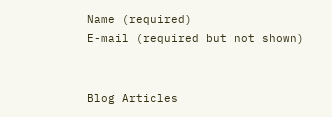Name (required)
E-mail (required but not shown)


Blog Articles